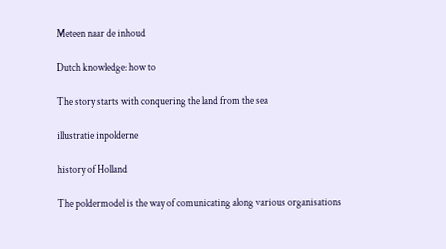Meteen naar de inhoud

Dutch knowledge: how to

The story starts with conquering the land from the sea

illustratie inpolderne

history of Holland

The poldermodel is the way of comunicating along various organisations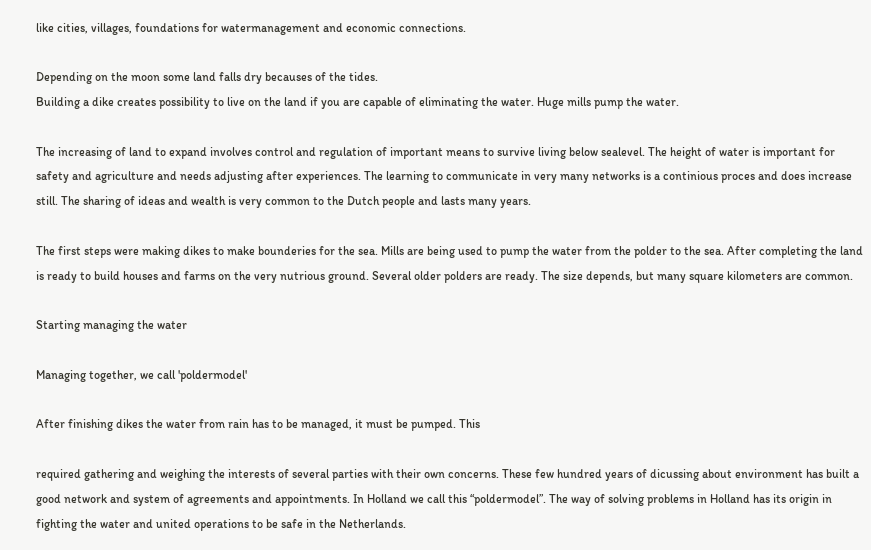like cities, villages, foundations for watermanagement and economic connections.

Depending on the moon some land falls dry becauses of the tides.
Building a dike creates possibility to live on the land if you are capable of eliminating the water. Huge mills pump the water.

The increasing of land to expand involves control and regulation of important means to survive living below sealevel. The height of water is important for safety and agriculture and needs adjusting after experiences. The learning to communicate in very many networks is a continious proces and does increase still. The sharing of ideas and wealth is very common to the Dutch people and lasts many years.

The first steps were making dikes to make bounderies for the sea. Mills are being used to pump the water from the polder to the sea. After completing the land is ready to build houses and farms on the very nutrious ground. Several older polders are ready. The size depends, but many square kilometers are common.

Starting managing the water

Managing together, we call 'poldermodel'

After finishing dikes the water from rain has to be managed, it must be pumped. This

required gathering and weighing the interests of several parties with their own concerns. These few hundred years of dicussing about environment has built a good network and system of agreements and appointments. In Holland we call this “poldermodel”. The way of solving problems in Holland has its origin in fighting the water and united operations to be safe in the Netherlands.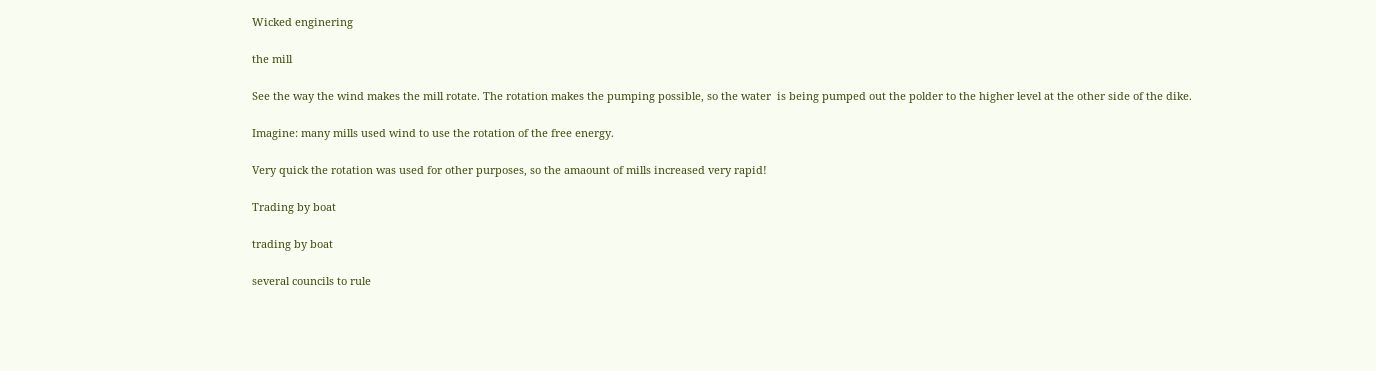Wicked enginering

the mill

See the way the wind makes the mill rotate. The rotation makes the pumping possible, so the water  is being pumped out the polder to the higher level at the other side of the dike.

Imagine: many mills used wind to use the rotation of the free energy.

Very quick the rotation was used for other purposes, so the amaount of mills increased very rapid!

Trading by boat

trading by boat

several councils to rule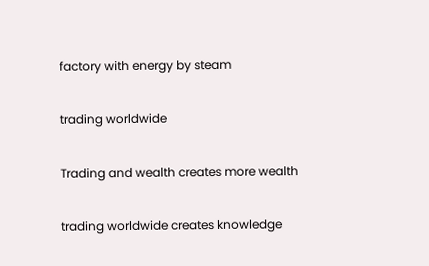factory with energy by steam

trading worldwide

Trading and wealth creates more wealth

trading worldwide creates knowledge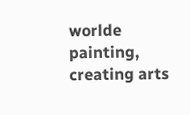worlde
painting, creating arts